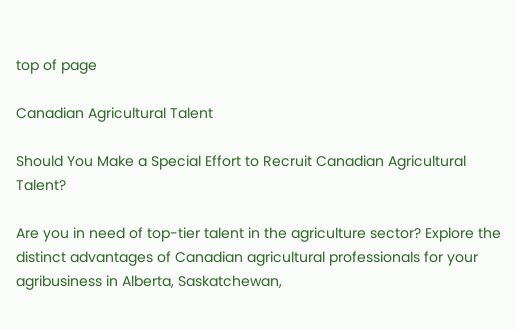top of page

Canadian Agricultural Talent

Should You Make a Special Effort to Recruit Canadian Agricultural Talent?

Are you in need of top-tier talent in the agriculture sector? Explore the distinct advantages of Canadian agricultural professionals for your agribusiness in Alberta, Saskatchewan,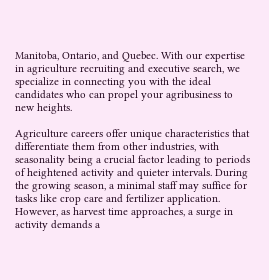Manitoba, Ontario, and Quebec. With our expertise in agriculture recruiting and executive search, we specialize in connecting you with the ideal candidates who can propel your agribusiness to new heights.

Agriculture careers offer unique characteristics that differentiate them from other industries, with seasonality being a crucial factor leading to periods of heightened activity and quieter intervals. During the growing season, a minimal staff may suffice for tasks like crop care and fertilizer application. However, as harvest time approaches, a surge in activity demands a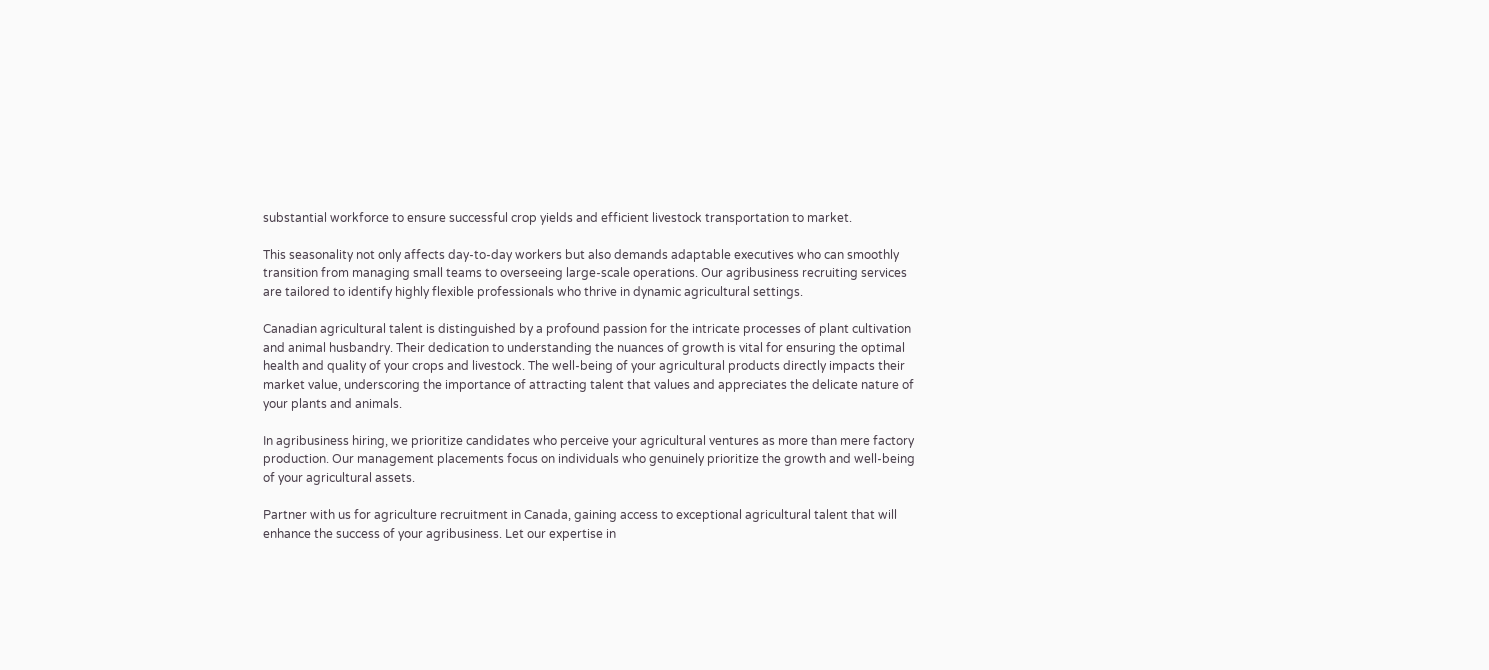substantial workforce to ensure successful crop yields and efficient livestock transportation to market.

This seasonality not only affects day-to-day workers but also demands adaptable executives who can smoothly transition from managing small teams to overseeing large-scale operations. Our agribusiness recruiting services are tailored to identify highly flexible professionals who thrive in dynamic agricultural settings.

Canadian agricultural talent is distinguished by a profound passion for the intricate processes of plant cultivation and animal husbandry. Their dedication to understanding the nuances of growth is vital for ensuring the optimal health and quality of your crops and livestock. The well-being of your agricultural products directly impacts their market value, underscoring the importance of attracting talent that values and appreciates the delicate nature of your plants and animals.

In agribusiness hiring, we prioritize candidates who perceive your agricultural ventures as more than mere factory production. Our management placements focus on individuals who genuinely prioritize the growth and well-being of your agricultural assets.

Partner with us for agriculture recruitment in Canada, gaining access to exceptional agricultural talent that will enhance the success of your agribusiness. Let our expertise in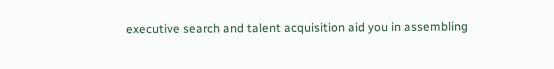executive search and talent acquisition aid you in assembling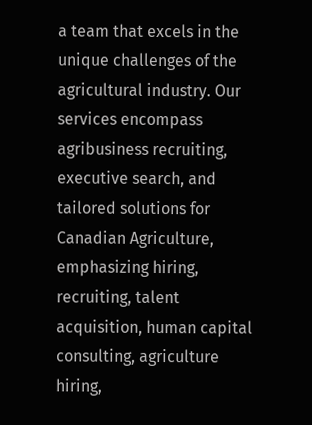a team that excels in the unique challenges of the agricultural industry. Our services encompass agribusiness recruiting, executive search, and tailored solutions for Canadian Agriculture, emphasizing hiring, recruiting, talent acquisition, human capital consulting, agriculture hiring,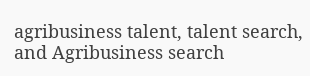agribusiness talent, talent search, and Agribusiness search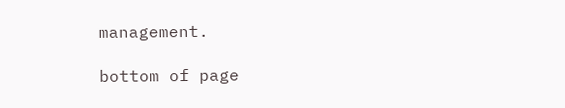management.

bottom of page